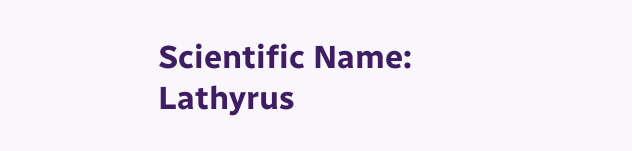Scientific Name:
Lathyrus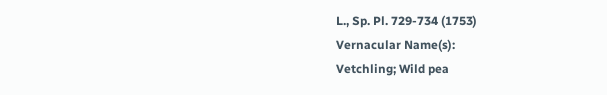L., Sp. Pl. 729-734 (1753)
Vernacular Name(s):
Vetchling; Wild pea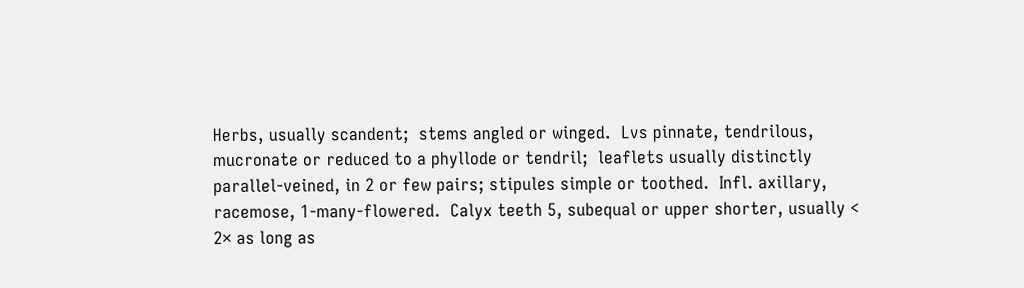Herbs, usually scandent;  stems angled or winged.  Lvs pinnate, tendrilous, mucronate or reduced to a phyllode or tendril;  leaflets usually distinctly parallel-veined, in 2 or few pairs; stipules simple or toothed.  Infl. axillary, racemose, 1-many-flowered.  Calyx teeth 5, subequal or upper shorter, usually < 2× as long as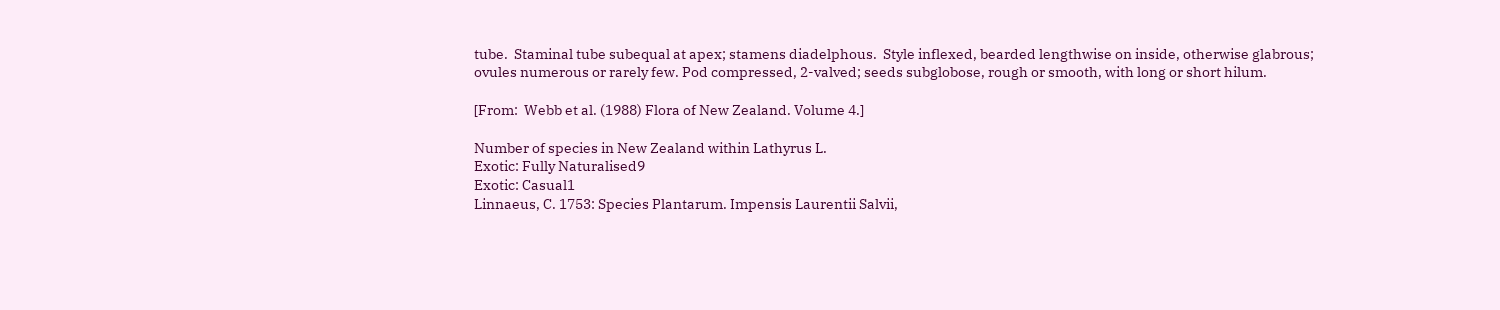tube.  Staminal tube subequal at apex; stamens diadelphous.  Style inflexed, bearded lengthwise on inside, otherwise glabrous; ovules numerous or rarely few. Pod compressed, 2-valved; seeds subglobose, rough or smooth, with long or short hilum.

[From:  Webb et al. (1988) Flora of New Zealand. Volume 4.]

Number of species in New Zealand within Lathyrus L.
Exotic: Fully Naturalised9
Exotic: Casual1
Linnaeus, C. 1753: Species Plantarum. Impensis Laurentii Salvii,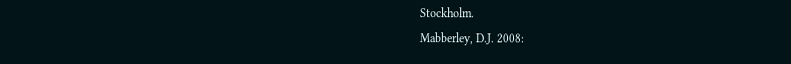Stockholm.
Mabberley, D.J. 2008: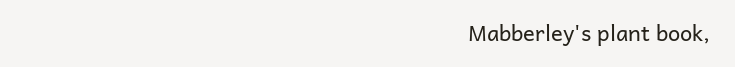Mabberley's plant book,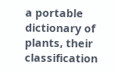a portable dictionary of plants, their classification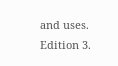and uses. Edition 3.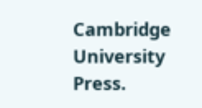Cambridge University Press.